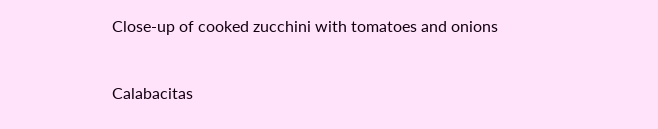Close-up of cooked zucchini with tomatoes and onions


Calabacitas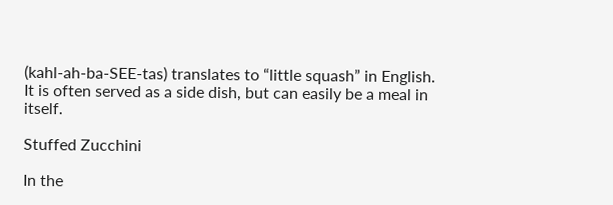(kahl-ah-ba-SEE-tas) translates to “little squash” in English. It is often served as a side dish, but can easily be a meal in itself.

Stuffed Zucchini

In the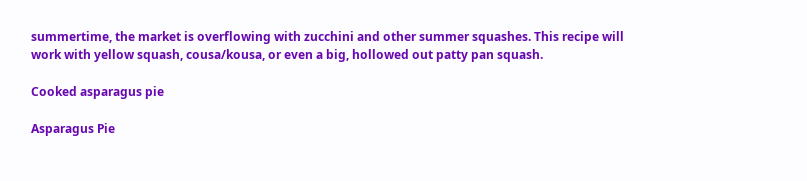summertime, the market is overflowing with zucchini and other summer squashes. This recipe will work with yellow squash, cousa/kousa, or even a big, hollowed out patty pan squash.

Cooked asparagus pie

Asparagus Pie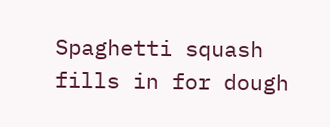Spaghetti squash fills in for dough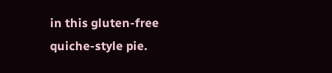in this gluten-free quiche-style pie.